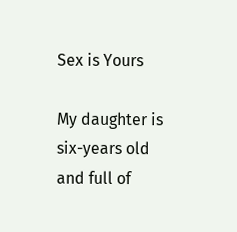Sex is Yours

My daughter is six-years old and full of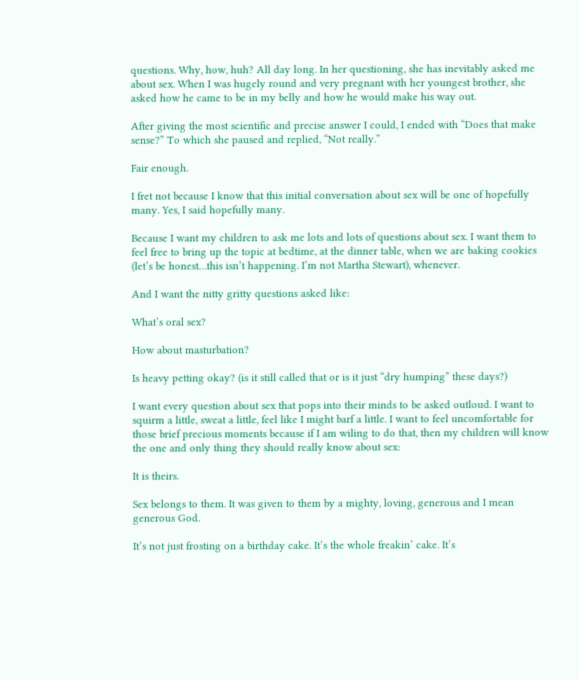questions. Why, how, huh? All day long. In her questioning, she has inevitably asked me about sex. When I was hugely round and very pregnant with her youngest brother, she asked how he came to be in my belly and how he would make his way out.

After giving the most scientific and precise answer I could, I ended with “Does that make sense?” To which she paused and replied, “Not really.”

Fair enough.

I fret not because I know that this initial conversation about sex will be one of hopefully many. Yes, I said hopefully many.

Because I want my children to ask me lots and lots of questions about sex. I want them to feel free to bring up the topic at bedtime, at the dinner table, when we are baking cookies (let’s be honest…this isn’t happening. I’m not Martha Stewart), whenever.

And I want the nitty gritty questions asked like:

What’s oral sex?

How about masturbation?

Is heavy petting okay? (is it still called that or is it just “dry humping” these days?)

I want every question about sex that pops into their minds to be asked outloud. I want to squirm a little, sweat a little, feel like I might barf a little. I want to feel uncomfortable for those brief precious moments because if I am wiling to do that, then my children will know the one and only thing they should really know about sex:

It is theirs.

Sex belongs to them. It was given to them by a mighty, loving, generous and I mean generous God.

It’s not just frosting on a birthday cake. It’s the whole freakin’ cake. It’s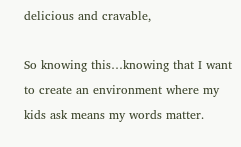delicious and cravable,

So knowing this…knowing that I want to create an environment where my kids ask means my words matter.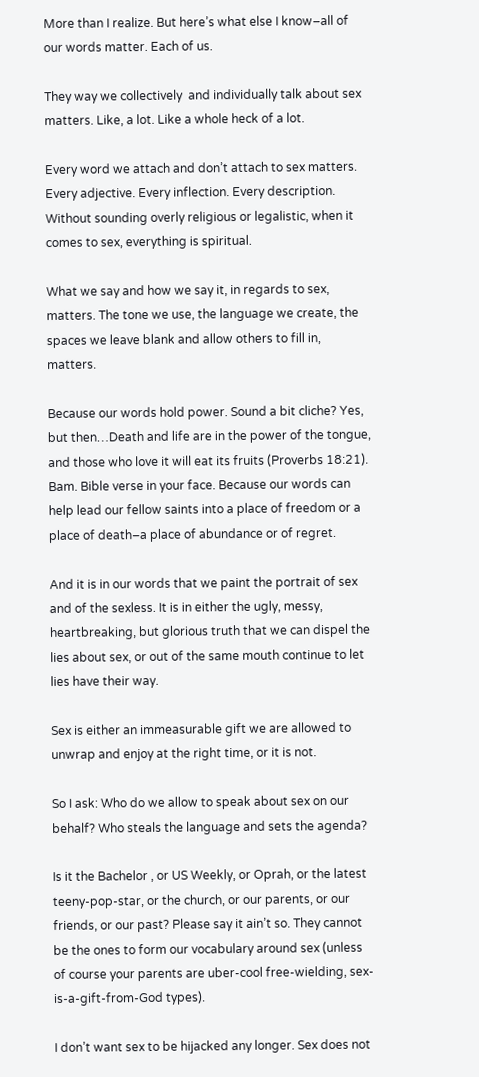More than I realize. But here’s what else I know–all of our words matter. Each of us.

They way we collectively  and individually talk about sex matters. Like, a lot. Like a whole heck of a lot.

Every word we attach and don’t attach to sex matters. Every adjective. Every inflection. Every description. Without sounding overly religious or legalistic, when it comes to sex, everything is spiritual.

What we say and how we say it, in regards to sex, matters. The tone we use, the language we create, the spaces we leave blank and allow others to fill in, matters.

Because our words hold power. Sound a bit cliche? Yes, but then…Death and life are in the power of the tongue, and those who love it will eat its fruits (Proverbs 18:21). Bam. Bible verse in your face. Because our words can help lead our fellow saints into a place of freedom or a place of death–a place of abundance or of regret.

And it is in our words that we paint the portrait of sex and of the sexless. It is in either the ugly, messy, heartbreaking, but glorious truth that we can dispel the lies about sex, or out of the same mouth continue to let lies have their way.

Sex is either an immeasurable gift we are allowed to unwrap and enjoy at the right time, or it is not.

So I ask: Who do we allow to speak about sex on our behalf? Who steals the language and sets the agenda?

Is it the Bachelor , or US Weekly, or Oprah, or the latest teeny-pop-star, or the church, or our parents, or our friends, or our past? Please say it ain’t so. They cannot be the ones to form our vocabulary around sex (unless of course your parents are uber-cool free-wielding, sex-is-a-gift-from-God types).

I don’t want sex to be hijacked any longer. Sex does not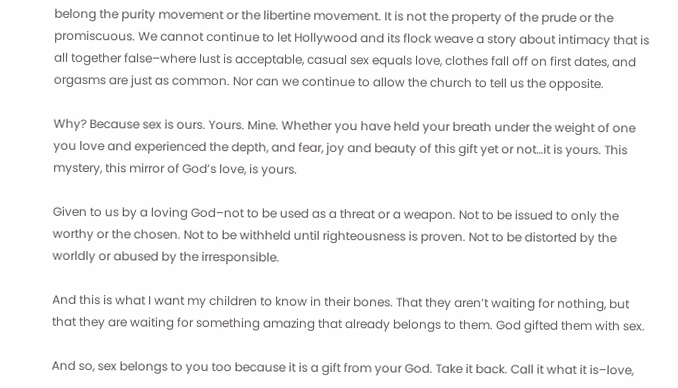belong the purity movement or the libertine movement. It is not the property of the prude or the promiscuous. We cannot continue to let Hollywood and its flock weave a story about intimacy that is all together false–where lust is acceptable, casual sex equals love, clothes fall off on first dates, and orgasms are just as common. Nor can we continue to allow the church to tell us the opposite.

Why? Because sex is ours. Yours. Mine. Whether you have held your breath under the weight of one you love and experienced the depth, and fear, joy and beauty of this gift yet or not…it is yours. This mystery, this mirror of God’s love, is yours.

Given to us by a loving God–not to be used as a threat or a weapon. Not to be issued to only the worthy or the chosen. Not to be withheld until righteousness is proven. Not to be distorted by the worldly or abused by the irresponsible.

And this is what I want my children to know in their bones. That they aren’t waiting for nothing, but that they are waiting for something amazing that already belongs to them. God gifted them with sex.

And so, sex belongs to you too because it is a gift from your God. Take it back. Call it what it is–love,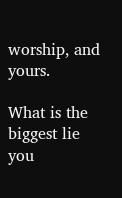worship, and yours.

What is the biggest lie you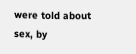were told about sex, by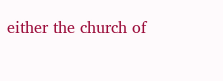either the church of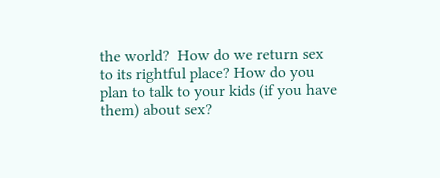the world?  How do we return sex to its rightful place? How do you plan to talk to your kids (if you have them) about sex?